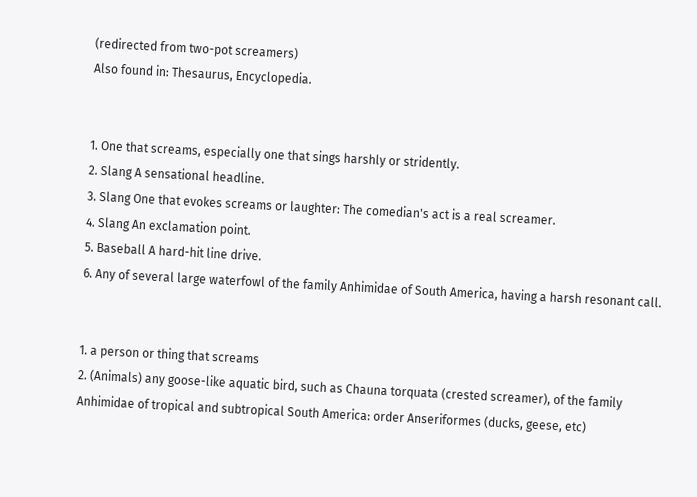(redirected from two-pot screamers)
Also found in: Thesaurus, Encyclopedia.


1. One that screams, especially one that sings harshly or stridently.
2. Slang A sensational headline.
3. Slang One that evokes screams or laughter: The comedian's act is a real screamer.
4. Slang An exclamation point.
5. Baseball A hard-hit line drive.
6. Any of several large waterfowl of the family Anhimidae of South America, having a harsh resonant call.


1. a person or thing that screams
2. (Animals) any goose-like aquatic bird, such as Chauna torquata (crested screamer), of the family Anhimidae of tropical and subtropical South America: order Anseriformes (ducks, geese, etc)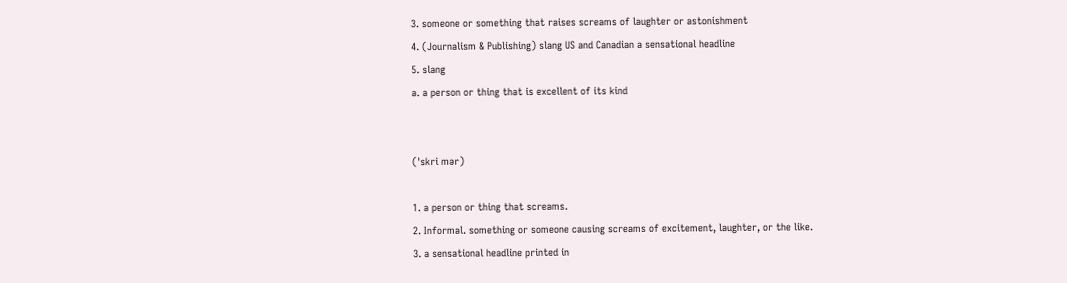3. someone or something that raises screams of laughter or astonishment
4. (Journalism & Publishing) slang US and Canadian a sensational headline
5. slang
a. a person or thing that is excellent of its kind


(ˈskri mər)

1. a person or thing that screams.
2. Informal. something or someone causing screams of excitement, laughter, or the like.
3. a sensational headline printed in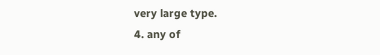very large type.
4. any of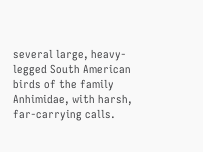several large, heavy-legged South American birds of the family Anhimidae, with harsh, far-carrying calls.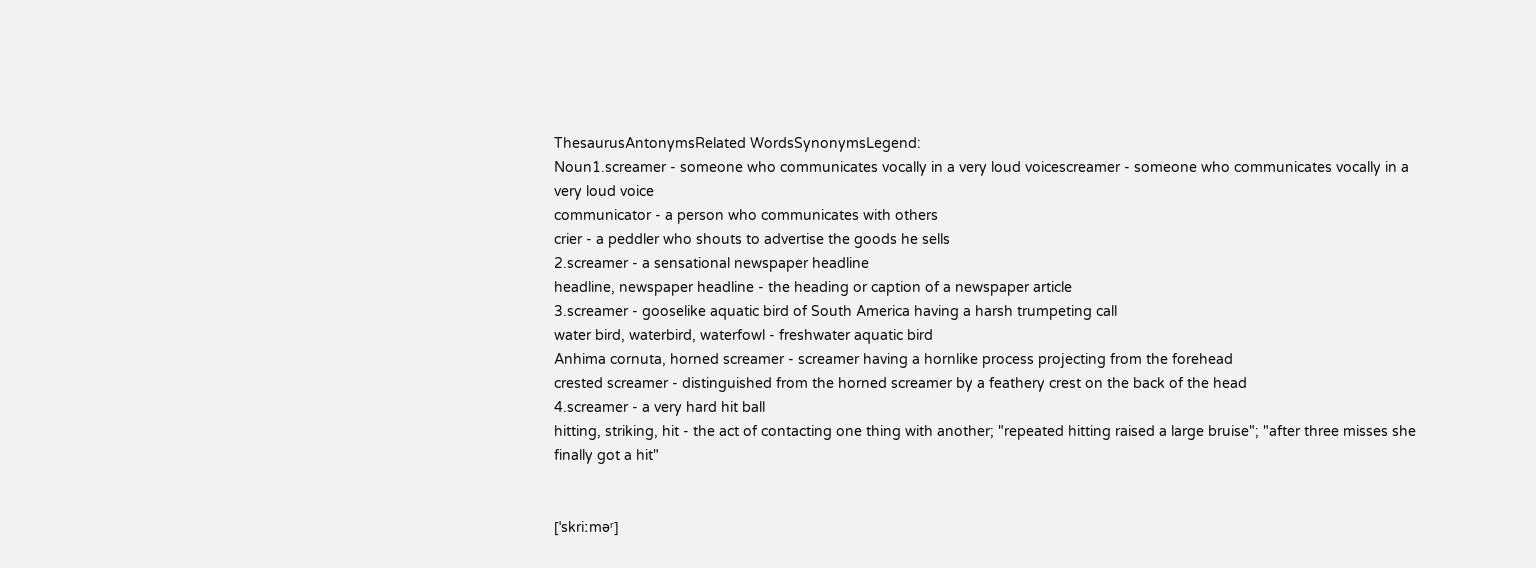ThesaurusAntonymsRelated WordsSynonymsLegend:
Noun1.screamer - someone who communicates vocally in a very loud voicescreamer - someone who communicates vocally in a very loud voice
communicator - a person who communicates with others
crier - a peddler who shouts to advertise the goods he sells
2.screamer - a sensational newspaper headline
headline, newspaper headline - the heading or caption of a newspaper article
3.screamer - gooselike aquatic bird of South America having a harsh trumpeting call
water bird, waterbird, waterfowl - freshwater aquatic bird
Anhima cornuta, horned screamer - screamer having a hornlike process projecting from the forehead
crested screamer - distinguished from the horned screamer by a feathery crest on the back of the head
4.screamer - a very hard hit ball
hitting, striking, hit - the act of contacting one thing with another; "repeated hitting raised a large bruise"; "after three misses she finally got a hit"


[ˈskriːməʳ]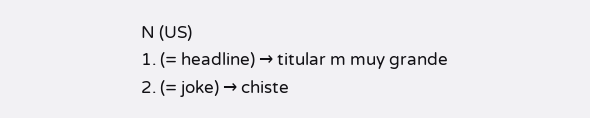N (US)
1. (= headline) → titular m muy grande
2. (= joke) → chiste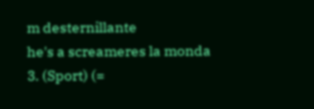m desternillante
he's a screameres la monda
3. (Sport) (=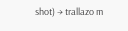shot) → trallazo m